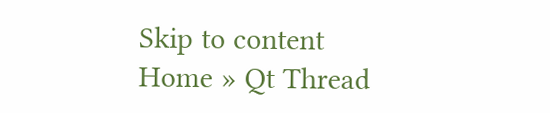Skip to content
Home » Qt Thread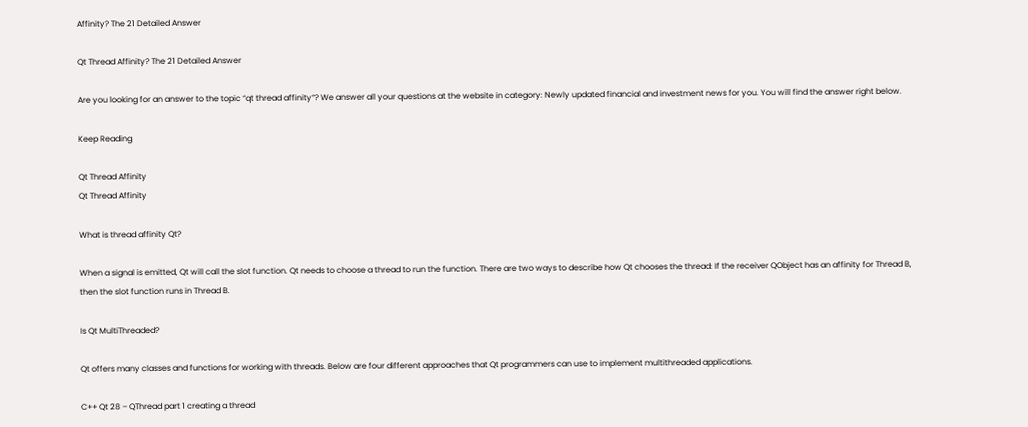Affinity? The 21 Detailed Answer

Qt Thread Affinity? The 21 Detailed Answer

Are you looking for an answer to the topic “qt thread affinity“? We answer all your questions at the website in category: Newly updated financial and investment news for you. You will find the answer right below.

Keep Reading

Qt Thread Affinity
Qt Thread Affinity

What is thread affinity Qt?

When a signal is emitted, Qt will call the slot function. Qt needs to choose a thread to run the function. There are two ways to describe how Qt chooses the thread: If the receiver QObject has an affinity for Thread B, then the slot function runs in Thread B.

Is Qt MultiThreaded?

Qt offers many classes and functions for working with threads. Below are four different approaches that Qt programmers can use to implement multithreaded applications.

C++ Qt 28 – QThread part 1 creating a thread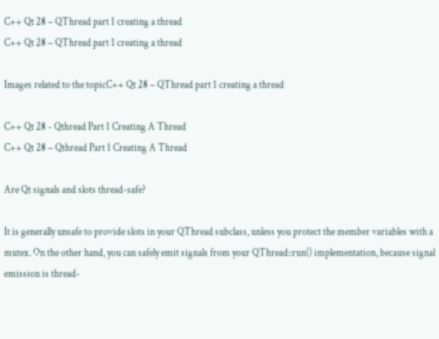C++ Qt 28 – QThread part 1 creating a thread
C++ Qt 28 – QThread part 1 creating a thread

Images related to the topicC++ Qt 28 – QThread part 1 creating a thread

C++ Qt 28 - Qthread Part 1 Creating A Thread
C++ Qt 28 – Qthread Part 1 Creating A Thread

Are Qt signals and slots thread-safe?

It is generally unsafe to provide slots in your QThread subclass, unless you protect the member variables with a mutex. On the other hand, you can safely emit signals from your QThread::run() implementation, because signal emission is thread-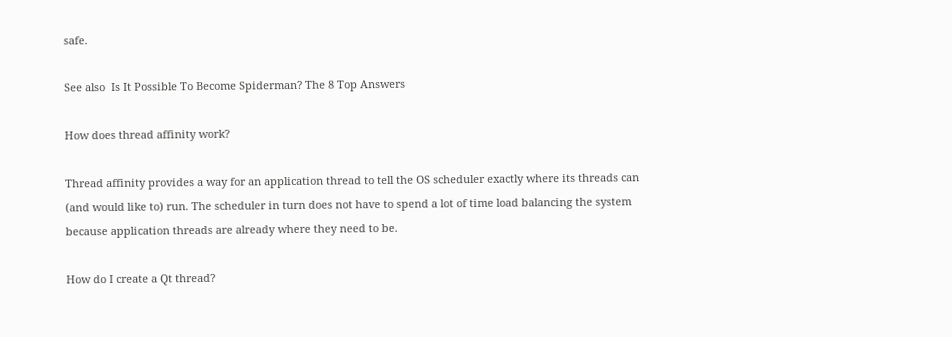safe.

See also  Is It Possible To Become Spiderman? The 8 Top Answers

How does thread affinity work?

Thread affinity provides a way for an application thread to tell the OS scheduler exactly where its threads can (and would like to) run. The scheduler in turn does not have to spend a lot of time load balancing the system because application threads are already where they need to be.

How do I create a Qt thread?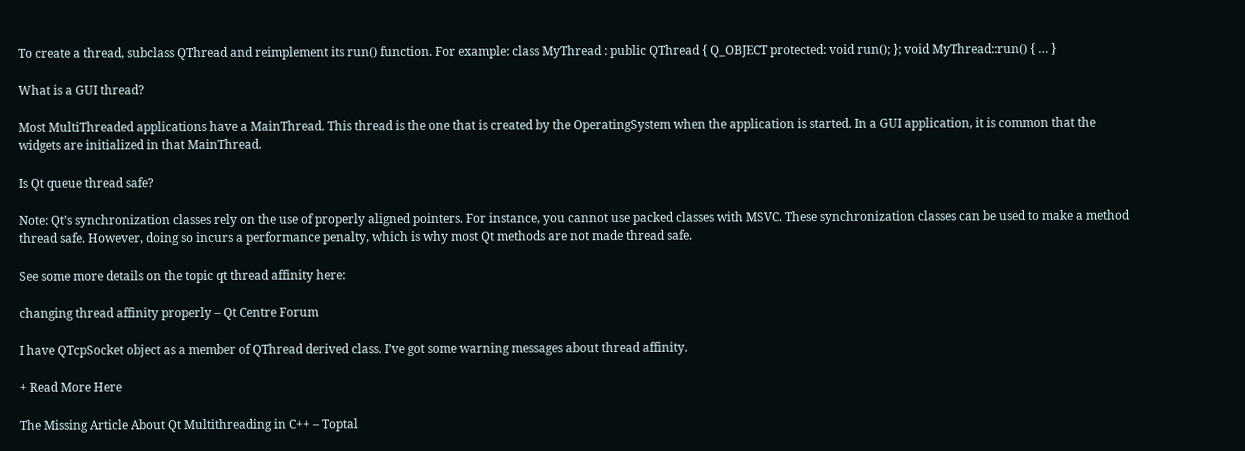To create a thread, subclass QThread and reimplement its run() function. For example: class MyThread : public QThread { Q_OBJECT protected: void run(); }; void MyThread::run() { … }

What is a GUI thread?

Most MultiThreaded applications have a MainThread. This thread is the one that is created by the OperatingSystem when the application is started. In a GUI application, it is common that the widgets are initialized in that MainThread.

Is Qt queue thread safe?

Note: Qt’s synchronization classes rely on the use of properly aligned pointers. For instance, you cannot use packed classes with MSVC. These synchronization classes can be used to make a method thread safe. However, doing so incurs a performance penalty, which is why most Qt methods are not made thread safe.

See some more details on the topic qt thread affinity here:

changing thread affinity properly – Qt Centre Forum

I have QTcpSocket object as a member of QThread derived class. I’ve got some warning messages about thread affinity.

+ Read More Here

The Missing Article About Qt Multithreading in C++ – Toptal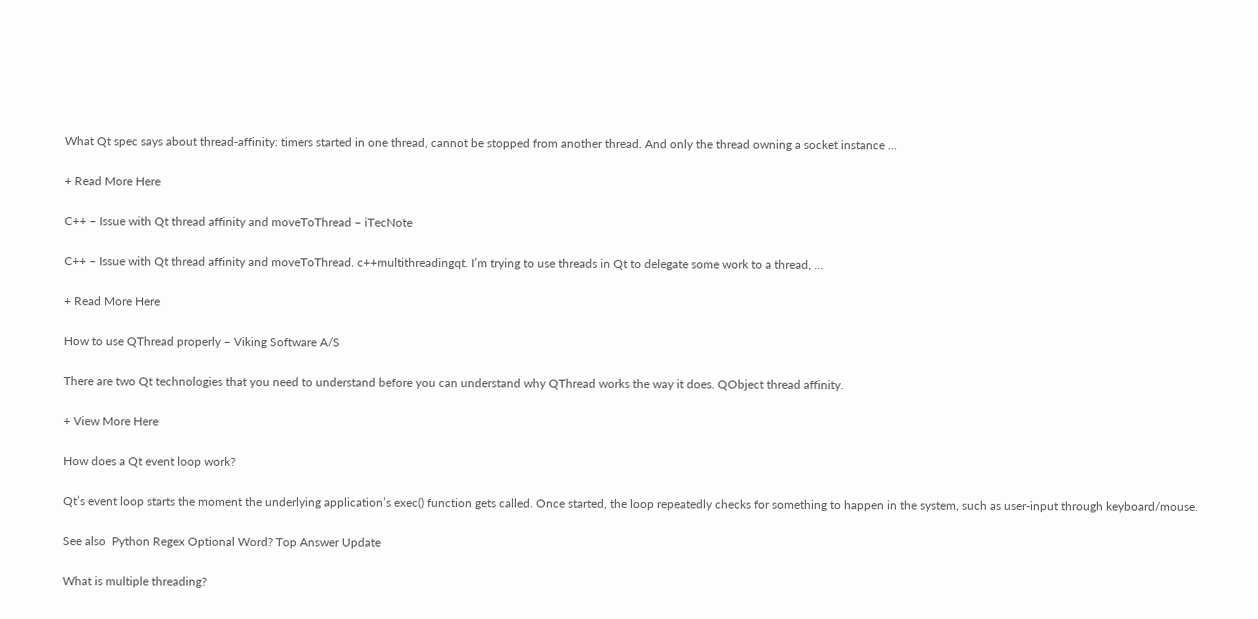What Qt spec says about thread-affinity: timers started in one thread, cannot be stopped from another thread. And only the thread owning a socket instance …

+ Read More Here

C++ – Issue with Qt thread affinity and moveToThread – iTecNote

C++ – Issue with Qt thread affinity and moveToThread. c++multithreadingqt. I’m trying to use threads in Qt to delegate some work to a thread, …

+ Read More Here

How to use QThread properly – Viking Software A/S

There are two Qt technologies that you need to understand before you can understand why QThread works the way it does. QObject thread affinity.

+ View More Here

How does a Qt event loop work?

Qt’s event loop starts the moment the underlying application’s exec() function gets called. Once started, the loop repeatedly checks for something to happen in the system, such as user-input through keyboard/mouse.

See also  Python Regex Optional Word? Top Answer Update

What is multiple threading?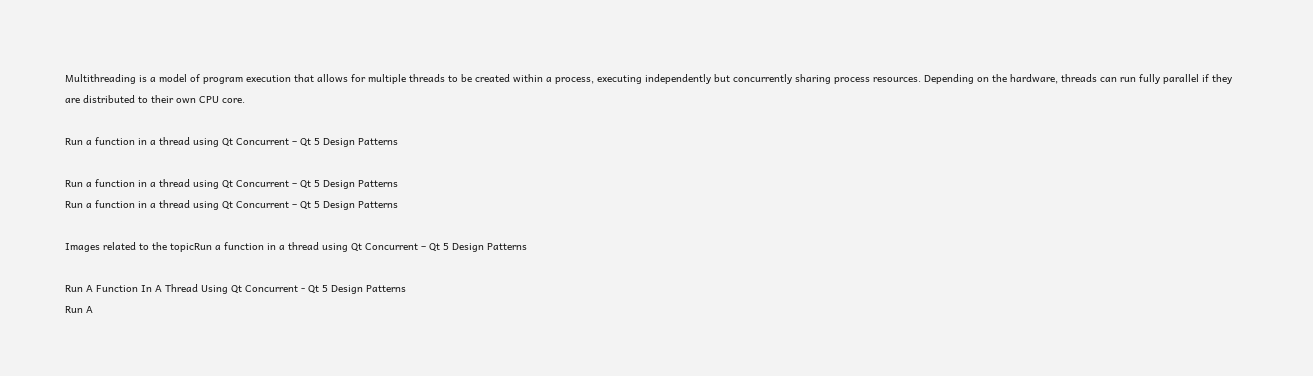Multithreading is a model of program execution that allows for multiple threads to be created within a process, executing independently but concurrently sharing process resources. Depending on the hardware, threads can run fully parallel if they are distributed to their own CPU core.

Run a function in a thread using Qt Concurrent – Qt 5 Design Patterns

Run a function in a thread using Qt Concurrent – Qt 5 Design Patterns
Run a function in a thread using Qt Concurrent – Qt 5 Design Patterns

Images related to the topicRun a function in a thread using Qt Concurrent – Qt 5 Design Patterns

Run A Function In A Thread Using Qt Concurrent - Qt 5 Design Patterns
Run A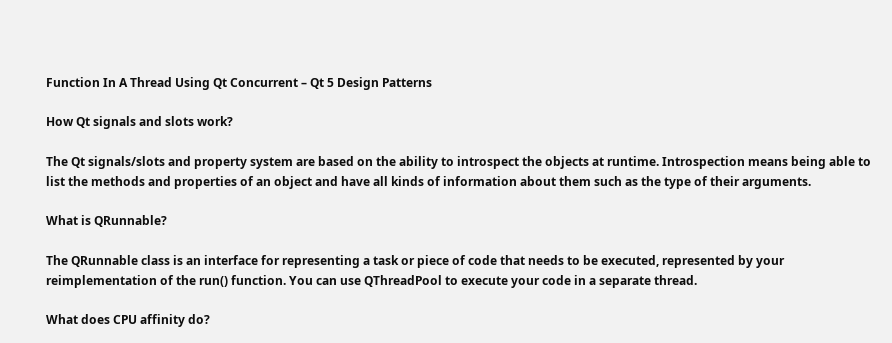Function In A Thread Using Qt Concurrent – Qt 5 Design Patterns

How Qt signals and slots work?

The Qt signals/slots and property system are based on the ability to introspect the objects at runtime. Introspection means being able to list the methods and properties of an object and have all kinds of information about them such as the type of their arguments.

What is QRunnable?

The QRunnable class is an interface for representing a task or piece of code that needs to be executed, represented by your reimplementation of the run() function. You can use QThreadPool to execute your code in a separate thread.

What does CPU affinity do?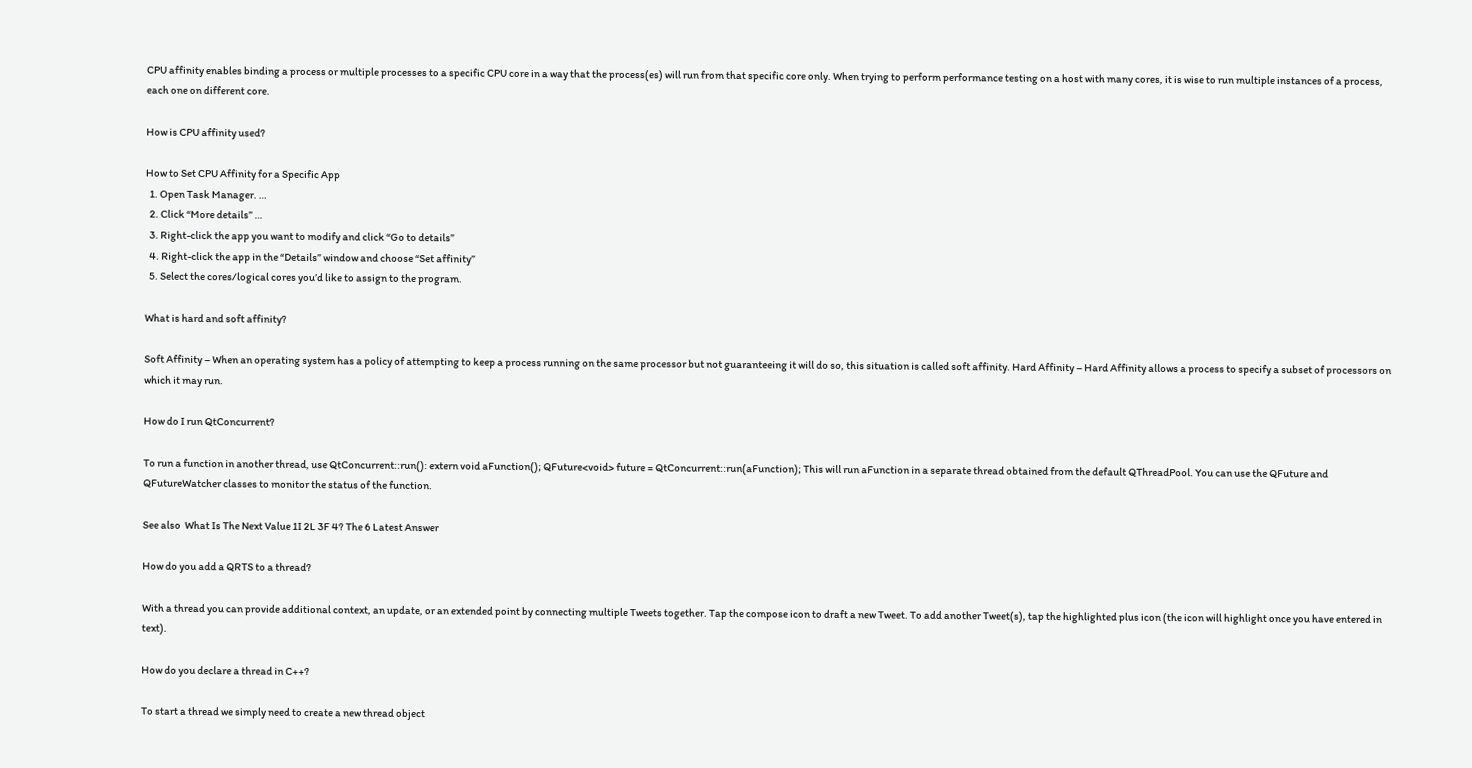CPU affinity enables binding a process or multiple processes to a specific CPU core in a way that the process(es) will run from that specific core only. When trying to perform performance testing on a host with many cores, it is wise to run multiple instances of a process, each one on different core.

How is CPU affinity used?

How to Set CPU Affinity for a Specific App
  1. Open Task Manager. …
  2. Click “More details” …
  3. Right-click the app you want to modify and click “Go to details”
  4. Right-click the app in the “Details” window and choose “Set affinity”
  5. Select the cores/logical cores you’d like to assign to the program.

What is hard and soft affinity?

Soft Affinity – When an operating system has a policy of attempting to keep a process running on the same processor but not guaranteeing it will do so, this situation is called soft affinity. Hard Affinity – Hard Affinity allows a process to specify a subset of processors on which it may run.

How do I run QtConcurrent?

To run a function in another thread, use QtConcurrent::run(): extern void aFunction(); QFuture<void> future = QtConcurrent::run(aFunction); This will run aFunction in a separate thread obtained from the default QThreadPool. You can use the QFuture and QFutureWatcher classes to monitor the status of the function.

See also  What Is The Next Value 1I 2L 3F 4? The 6 Latest Answer

How do you add a QRTS to a thread?

With a thread you can provide additional context, an update, or an extended point by connecting multiple Tweets together. Tap the compose icon to draft a new Tweet. To add another Tweet(s), tap the highlighted plus icon (the icon will highlight once you have entered in text).

How do you declare a thread in C++?

To start a thread we simply need to create a new thread object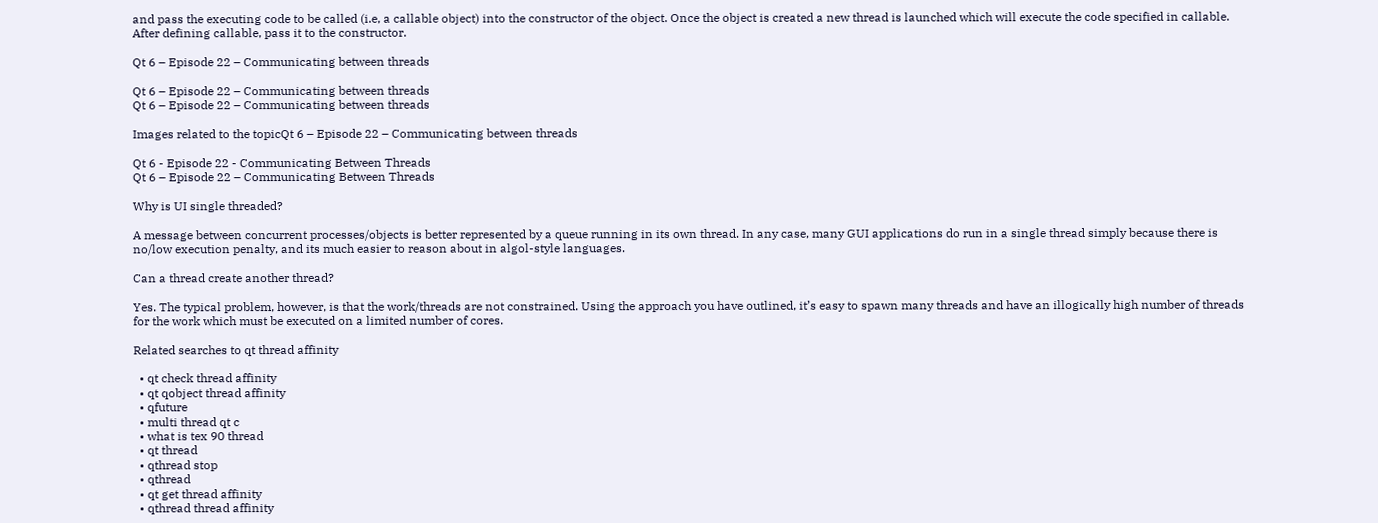and pass the executing code to be called (i.e, a callable object) into the constructor of the object. Once the object is created a new thread is launched which will execute the code specified in callable. After defining callable, pass it to the constructor.

Qt 6 – Episode 22 – Communicating between threads

Qt 6 – Episode 22 – Communicating between threads
Qt 6 – Episode 22 – Communicating between threads

Images related to the topicQt 6 – Episode 22 – Communicating between threads

Qt 6 - Episode 22 - Communicating Between Threads
Qt 6 – Episode 22 – Communicating Between Threads

Why is UI single threaded?

A message between concurrent processes/objects is better represented by a queue running in its own thread. In any case, many GUI applications do run in a single thread simply because there is no/low execution penalty, and its much easier to reason about in algol-style languages.

Can a thread create another thread?

Yes. The typical problem, however, is that the work/threads are not constrained. Using the approach you have outlined, it’s easy to spawn many threads and have an illogically high number of threads for the work which must be executed on a limited number of cores.

Related searches to qt thread affinity

  • qt check thread affinity
  • qt qobject thread affinity
  • qfuture
  • multi thread qt c
  • what is tex 90 thread
  • qt thread
  • qthread stop
  • qthread
  • qt get thread affinity
  • qthread thread affinity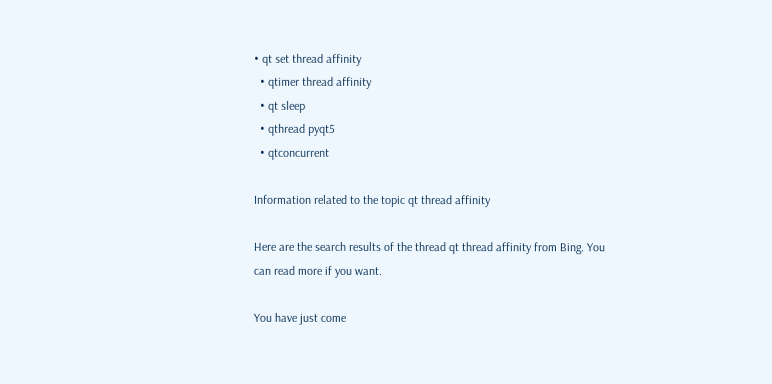• qt set thread affinity
  • qtimer thread affinity
  • qt sleep
  • qthread pyqt5
  • qtconcurrent

Information related to the topic qt thread affinity

Here are the search results of the thread qt thread affinity from Bing. You can read more if you want.

You have just come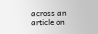across an article on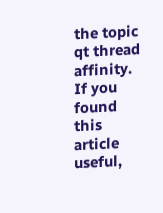the topic qt thread affinity. If you found this article useful,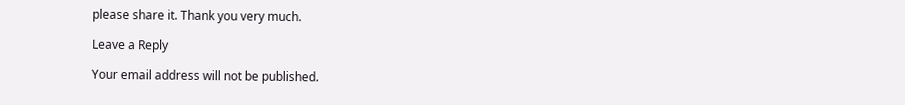please share it. Thank you very much.

Leave a Reply

Your email address will not be published.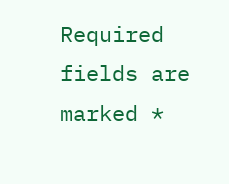Required fields are marked *